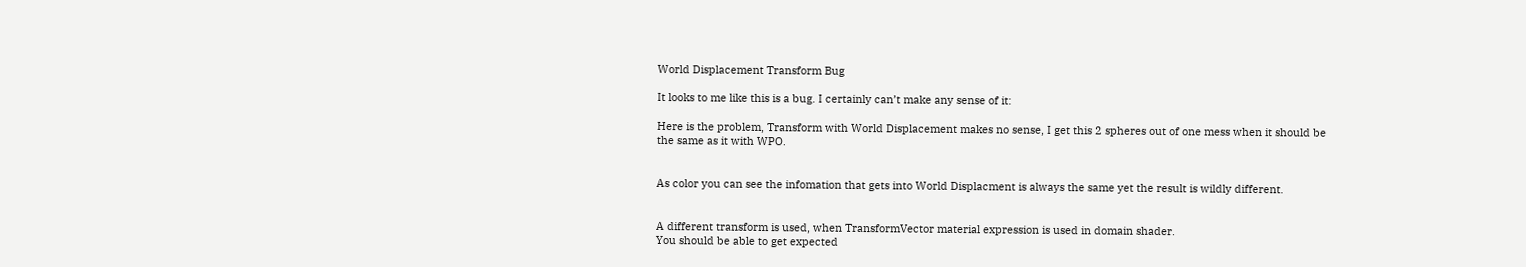World Displacement Transform Bug

It looks to me like this is a bug. I certainly can’t make any sense of it:

Here is the problem, Transform with World Displacement makes no sense, I get this 2 spheres out of one mess when it should be the same as it with WPO.


As color you can see the infomation that gets into World Displacment is always the same yet the result is wildly different.


A different transform is used, when TransformVector material expression is used in domain shader.
You should be able to get expected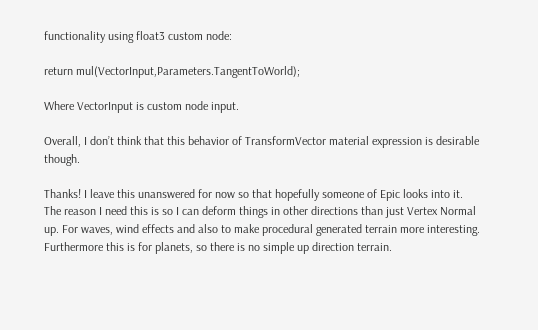functionality using float3 custom node:

return mul(VectorInput,Parameters.TangentToWorld);

Where VectorInput is custom node input.

Overall, I don’t think that this behavior of TransformVector material expression is desirable though.

Thanks! I leave this unanswered for now so that hopefully someone of Epic looks into it.
The reason I need this is so I can deform things in other directions than just Vertex Normal up. For waves, wind effects and also to make procedural generated terrain more interesting. Furthermore this is for planets, so there is no simple up direction terrain.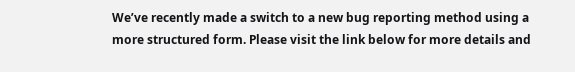We’ve recently made a switch to a new bug reporting method using a more structured form. Please visit the link below for more details and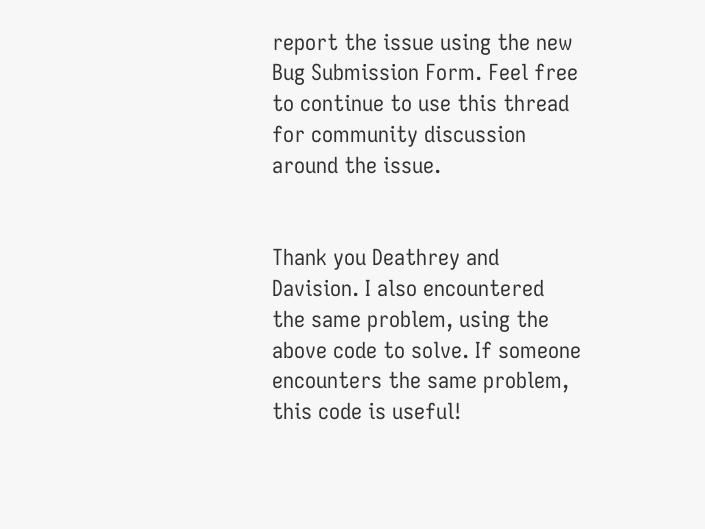report the issue using the new Bug Submission Form. Feel free to continue to use this thread for community discussion around the issue.


Thank you Deathrey and Davision. I also encountered the same problem, using the above code to solve. If someone encounters the same problem, this code is useful!